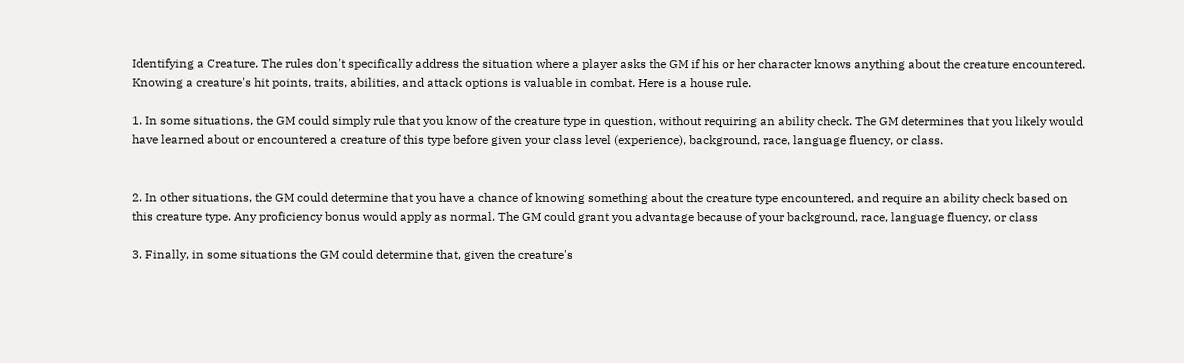Identifying a Creature. The rules don't specifically address the situation where a player asks the GM if his or her character knows anything about the creature encountered. Knowing a creature's hit points, traits, abilities, and attack options is valuable in combat. Here is a house rule.

1. In some situations, the GM could simply rule that you know of the creature type in question, without requiring an ability check. The GM determines that you likely would have learned about or encountered a creature of this type before given your class level (experience), background, race, language fluency, or class.


2. In other situations, the GM could determine that you have a chance of knowing something about the creature type encountered, and require an ability check based on this creature type. Any proficiency bonus would apply as normal. The GM could grant you advantage because of your background, race, language fluency, or class

3. Finally, in some situations the GM could determine that, given the creature's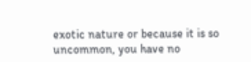exotic nature or because it is so uncommon, you have no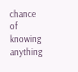chance of knowing anything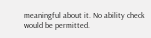meaningful about it. No ability check would be permitted.